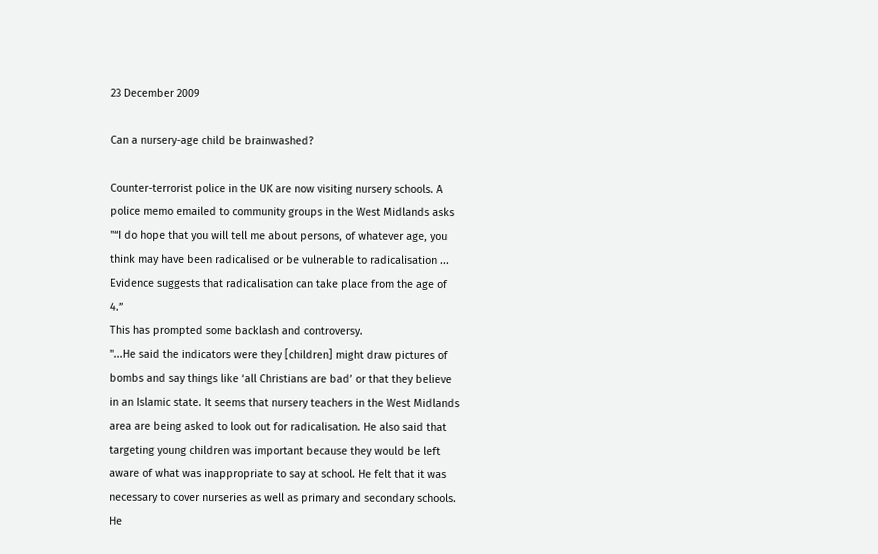23 December 2009

Can a nursery-age child be brainwashed?

Counter-terrorist police in the UK are now visiting nursery schools. A police memo emailed to community groups in the West Midlands asks
"“I do hope that you will tell me about persons, of whatever age, you think may have been radicalised or be vulnerable to radicalisation ... Evidence suggests that radicalisation can take place from the age of 4.”
This has prompted some backlash and controversy.
"...He said the indicators were they [children] might draw pictures of bombs and say things like ‘all Christians are bad’ or that they believe in an Islamic state. It seems that nursery teachers in the West Midlands area are being asked to look out for radicalisation. He also said that targeting young children was important because they would be left aware of what was inappropriate to say at school. He felt that it was necessary to cover nurseries as well as primary and secondary schools. He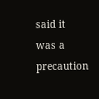said it was a precaution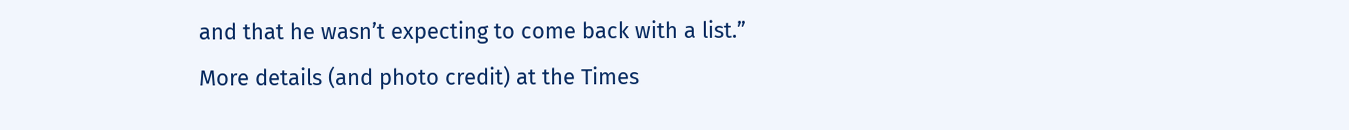and that he wasn’t expecting to come back with a list.”
More details (and photo credit) at the Times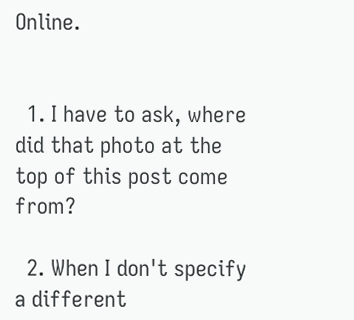Online.


  1. I have to ask, where did that photo at the top of this post come from?

  2. When I don't specify a different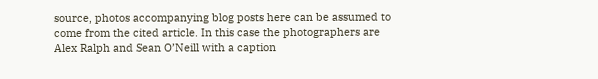source, photos accompanying blog posts here can be assumed to come from the cited article. In this case the photographers are Alex Ralph and Sean O’Neill with a caption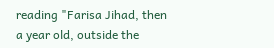reading "Farisa Jihad, then a year old, outside the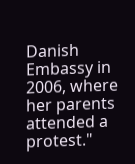Danish Embassy in 2006, where her parents attended a protest."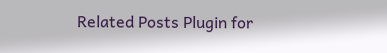Related Posts Plugin for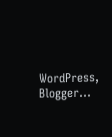WordPress, Blogger...